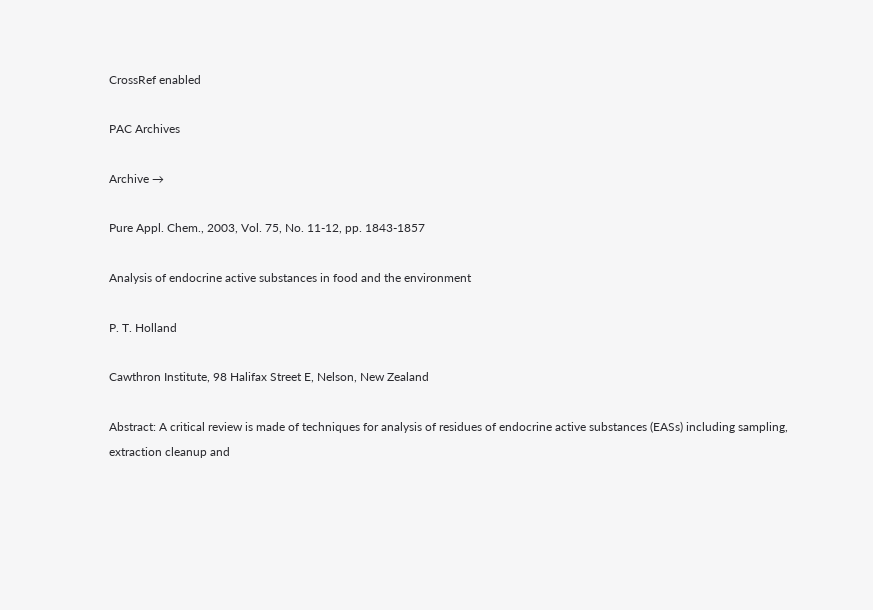CrossRef enabled

PAC Archives

Archive →

Pure Appl. Chem., 2003, Vol. 75, No. 11-12, pp. 1843-1857

Analysis of endocrine active substances in food and the environment

P. T. Holland

Cawthron Institute, 98 Halifax Street E, Nelson, New Zealand

Abstract: A critical review is made of techniques for analysis of residues of endocrine active substances (EASs) including sampling, extraction cleanup and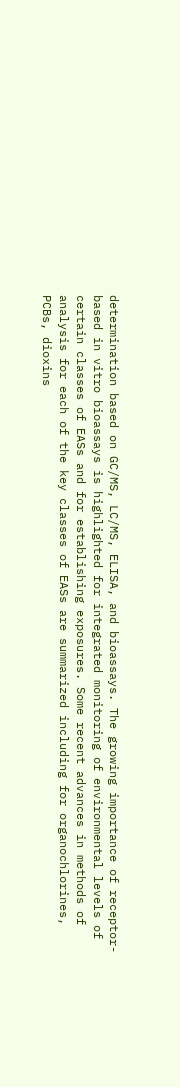determination based on GC/MS, LC/MS, ELISA, and bioassays. The growing importance of receptor-based in vitro bioassays is highlighted for integrated monitoring of environmental levels of certain classes of EASs and for establishing exposures. Some recent advances in methods of analysis for each of the key classes of EASs are summarized including for organochlorines, PCBs, dioxins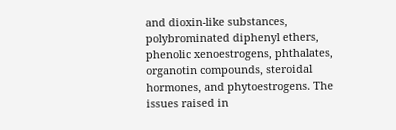and dioxin-like substances, polybrominated diphenyl ethers, phenolic xenoestrogens, phthalates, organotin compounds, steroidal hormones, and phytoestrogens. The issues raised in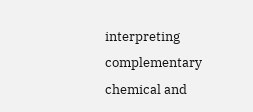interpreting complementary chemical and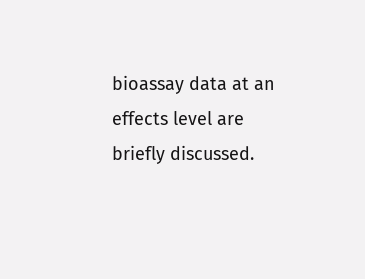bioassay data at an effects level are briefly discussed.